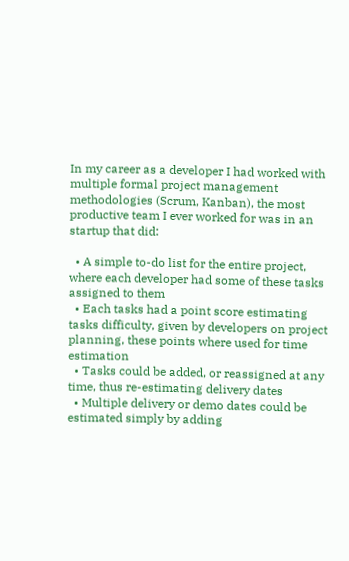In my career as a developer I had worked with multiple formal project management methodologies (Scrum, Kanban), the most productive team I ever worked for was in an startup that did:

  • A simple to-do list for the entire project, where each developer had some of these tasks assigned to them
  • Each tasks had a point score estimating tasks difficulty, given by developers on project planning, these points where used for time estimation
  • Tasks could be added, or reassigned at any time, thus re-estimating delivery dates
  • Multiple delivery or demo dates could be estimated simply by adding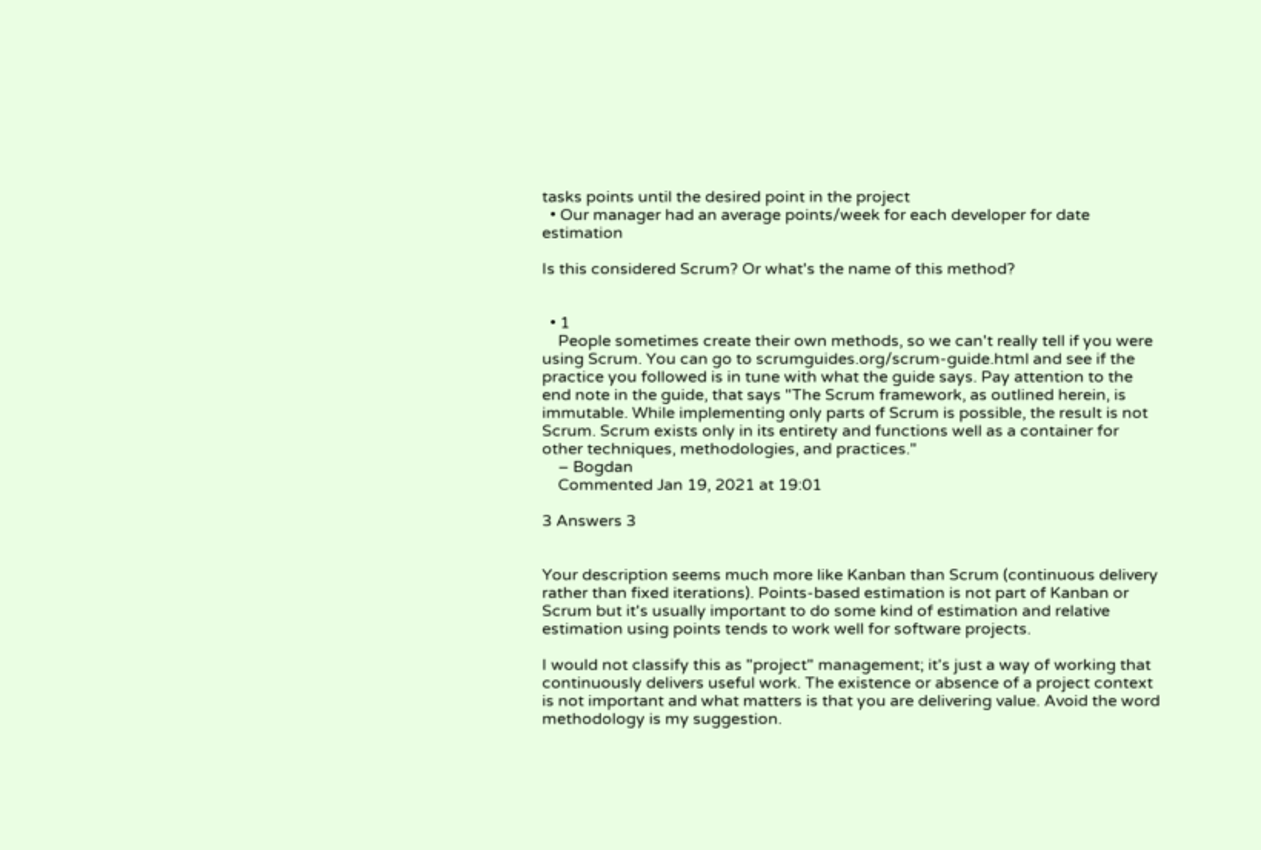tasks points until the desired point in the project
  • Our manager had an average points/week for each developer for date estimation

Is this considered Scrum? Or what's the name of this method?


  • 1
    People sometimes create their own methods, so we can't really tell if you were using Scrum. You can go to scrumguides.org/scrum-guide.html and see if the practice you followed is in tune with what the guide says. Pay attention to the end note in the guide, that says "The Scrum framework, as outlined herein, is immutable. While implementing only parts of Scrum is possible, the result is not Scrum. Scrum exists only in its entirety and functions well as a container for other techniques, methodologies, and practices."
    – Bogdan
    Commented Jan 19, 2021 at 19:01

3 Answers 3


Your description seems much more like Kanban than Scrum (continuous delivery rather than fixed iterations). Points-based estimation is not part of Kanban or Scrum but it's usually important to do some kind of estimation and relative estimation using points tends to work well for software projects.

I would not classify this as "project" management; it's just a way of working that continuously delivers useful work. The existence or absence of a project context is not important and what matters is that you are delivering value. Avoid the word methodology is my suggestion.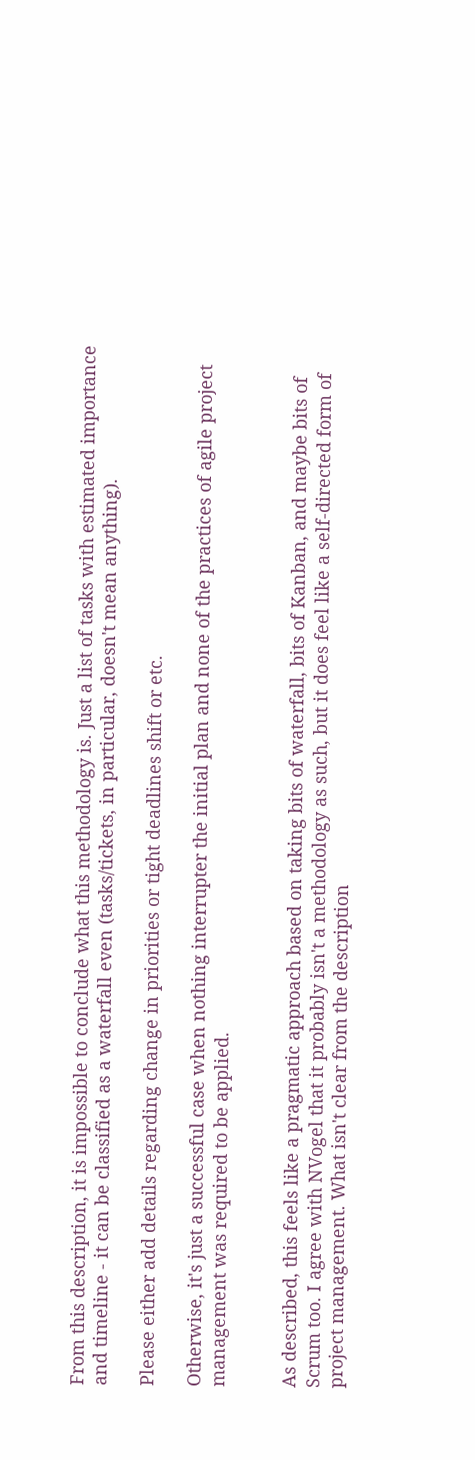From this description, it is impossible to conclude what this methodology is. Just a list of tasks with estimated importance and timeline - it can be classified as a waterfall even (tasks/tickets, in particular, doesn't mean anything).

Please either add details regarding change in priorities or tight deadlines shift or etc.

Otherwise, it's just a successful case when nothing interrupter the initial plan and none of the practices of agile project management was required to be applied.


As described, this feels like a pragmatic approach based on taking bits of waterfall, bits of Kanban, and maybe bits of Scrum too. I agree with NVogel that it probably isn't a methodology as such, but it does feel like a self-directed form of project management. What isn't clear from the description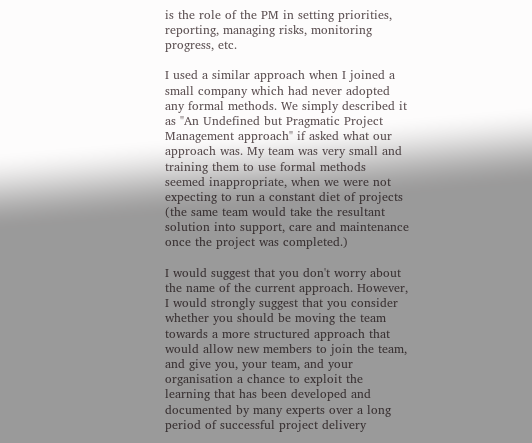is the role of the PM in setting priorities, reporting, managing risks, monitoring progress, etc.

I used a similar approach when I joined a small company which had never adopted any formal methods. We simply described it as "An Undefined but Pragmatic Project Management approach" if asked what our approach was. My team was very small and training them to use formal methods seemed inappropriate, when we were not expecting to run a constant diet of projects (the same team would take the resultant solution into support, care and maintenance once the project was completed.)

I would suggest that you don't worry about the name of the current approach. However, I would strongly suggest that you consider whether you should be moving the team towards a more structured approach that would allow new members to join the team, and give you, your team, and your organisation a chance to exploit the learning that has been developed and documented by many experts over a long period of successful project delivery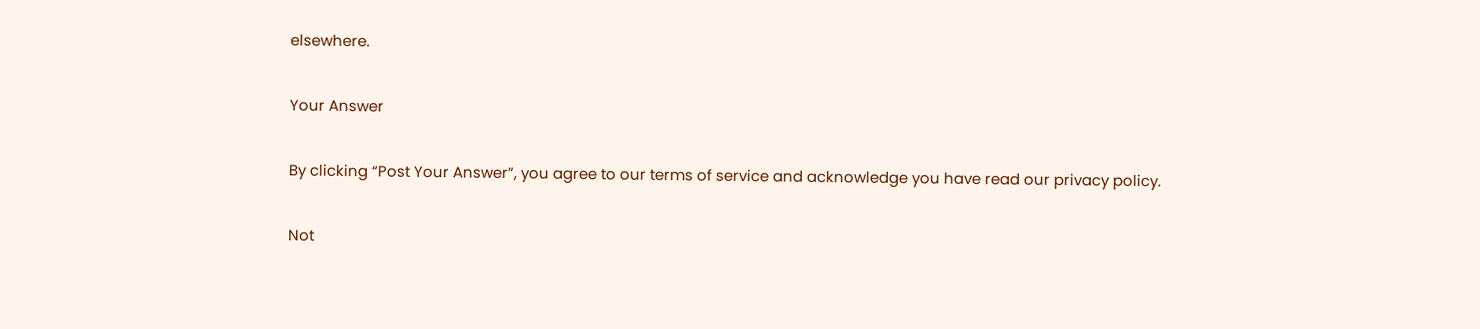elsewhere.

Your Answer

By clicking “Post Your Answer”, you agree to our terms of service and acknowledge you have read our privacy policy.

Not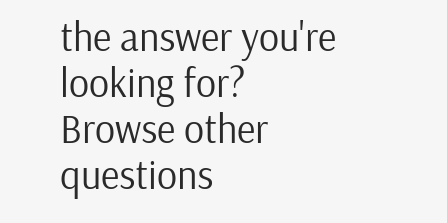the answer you're looking for? Browse other questions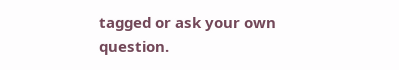tagged or ask your own question.